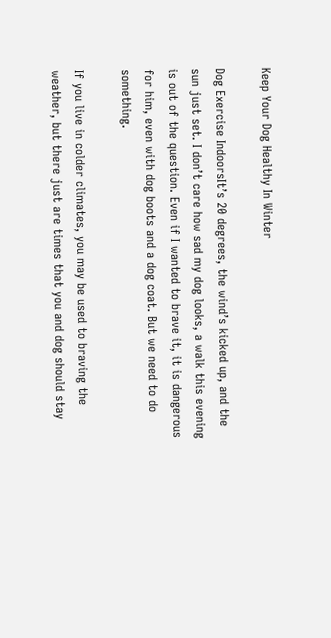Keep Your Dog Healthy In Winter

Dog Exercise IndoorsIt’s 20 degrees, the wind’s kicked up, and the sun just set. I don’t care how sad my dog looks, a walk this evening is out of the question. Even if I wanted to brave it, it is dangerous for him, even with dog boots and a dog coat. But we need to do something.

If you live in colder climates, you may be used to braving the weather, but there just are times that you and dog should stay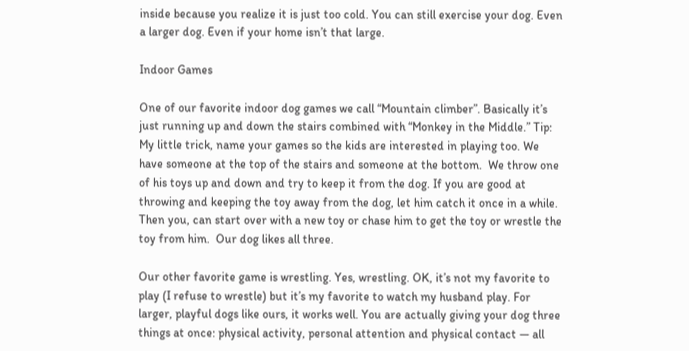inside because you realize it is just too cold. You can still exercise your dog. Even a larger dog. Even if your home isn’t that large.

Indoor Games

One of our favorite indoor dog games we call “Mountain climber”. Basically it’s just running up and down the stairs combined with “Monkey in the Middle.” Tip: My little trick, name your games so the kids are interested in playing too. We have someone at the top of the stairs and someone at the bottom.  We throw one of his toys up and down and try to keep it from the dog. If you are good at throwing and keeping the toy away from the dog, let him catch it once in a while. Then you, can start over with a new toy or chase him to get the toy or wrestle the toy from him.  Our dog likes all three.

Our other favorite game is wrestling. Yes, wrestling. OK, it’s not my favorite to play (I refuse to wrestle) but it’s my favorite to watch my husband play. For larger, playful dogs like ours, it works well. You are actually giving your dog three things at once: physical activity, personal attention and physical contact — all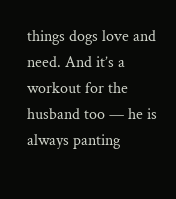things dogs love and need. And it’s a workout for the husband too — he is always panting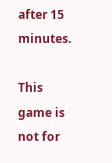after 15 minutes.

This game is not for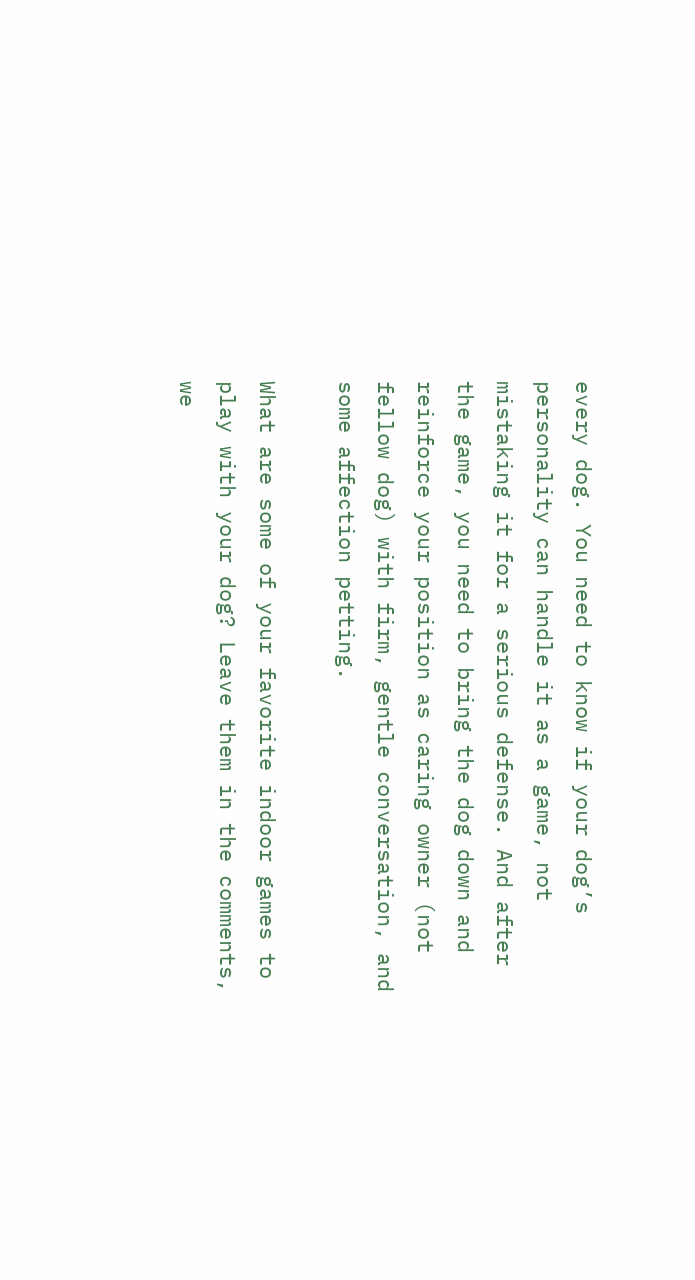every dog. You need to know if your dog’s personality can handle it as a game, not mistaking it for a serious defense. And after the game, you need to bring the dog down and reinforce your position as caring owner (not fellow dog) with firm, gentle conversation, and some affection petting.

What are some of your favorite indoor games to play with your dog? Leave them in the comments, we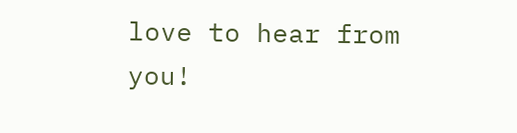love to hear from you!